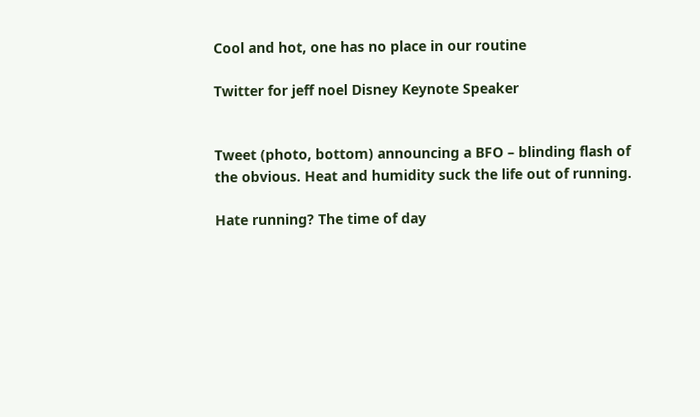Cool and hot, one has no place in our routine

Twitter for jeff noel Disney Keynote Speaker


Tweet (photo, bottom) announcing a BFO – blinding flash of the obvious. Heat and humidity suck the life out of running.

Hate running? The time of day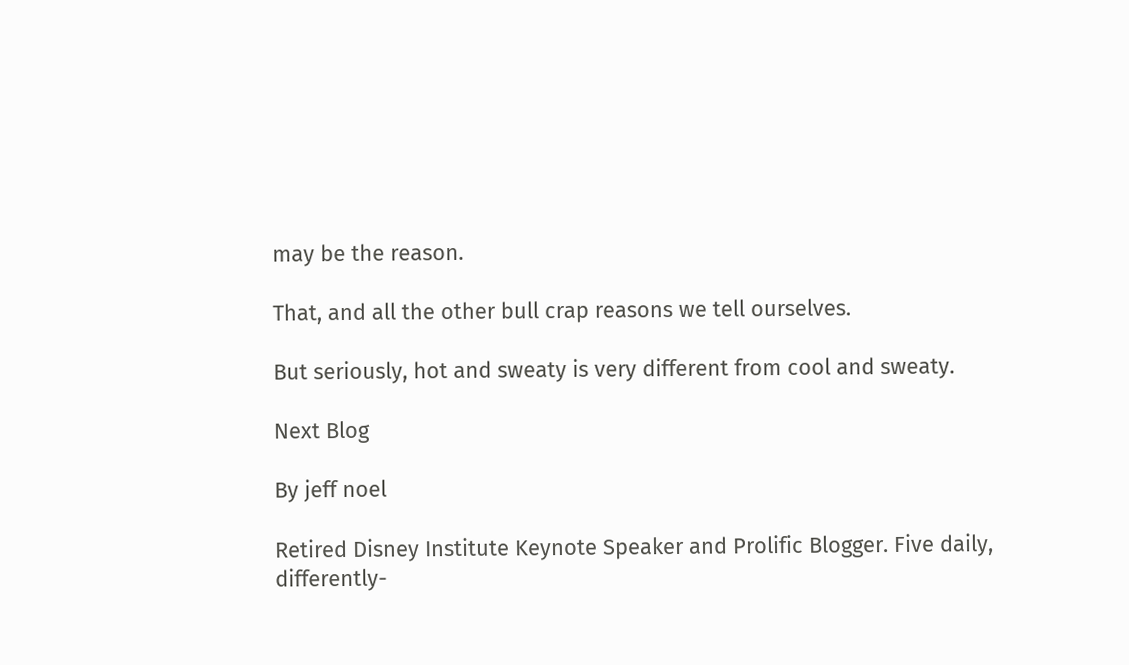may be the reason.

That, and all the other bull crap reasons we tell ourselves.

But seriously, hot and sweaty is very different from cool and sweaty.

Next Blog

By jeff noel

Retired Disney Institute Keynote Speaker and Prolific Blogger. Five daily, differently-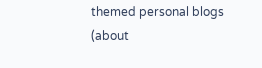themed personal blogs (about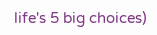life's 5 big choices)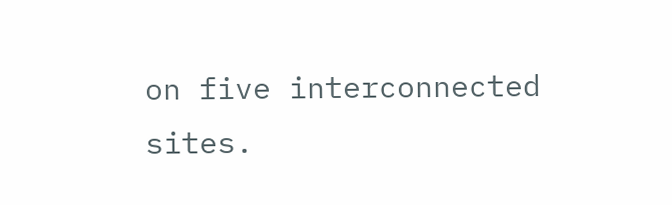on five interconnected sites.